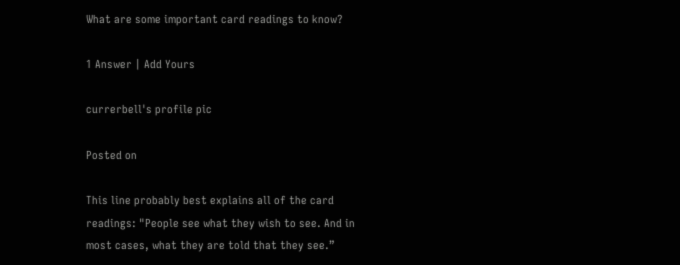What are some important card readings to know?

1 Answer | Add Yours

currerbell's profile pic

Posted on

This line probably best explains all of the card readings: "People see what they wish to see. And in most cases, what they are told that they see.”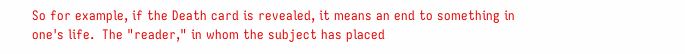So for example, if the Death card is revealed, it means an end to something in one's life.  The "reader," in whom the subject has placed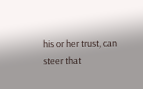his or her trust, can steer that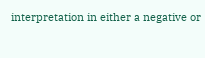interpretation in either a negative or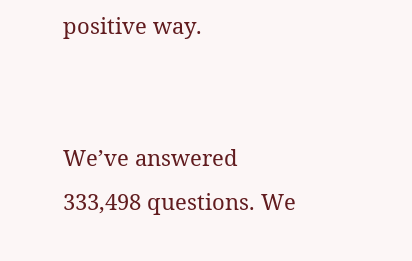positive way.


We’ve answered 333,498 questions. We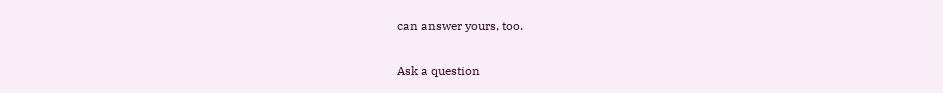can answer yours, too.

Ask a question